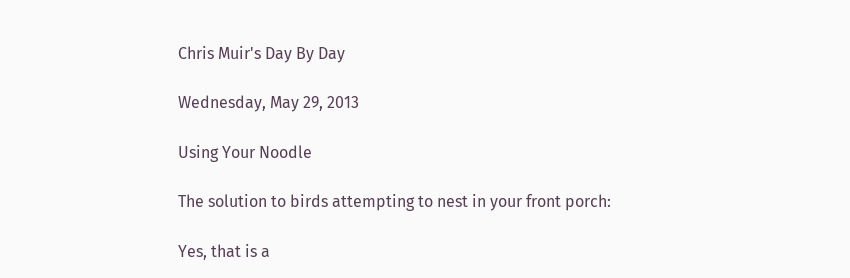Chris Muir's Day By Day

Wednesday, May 29, 2013

Using Your Noodle

The solution to birds attempting to nest in your front porch:

Yes, that is a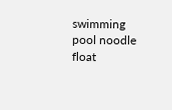swimming pool noodle float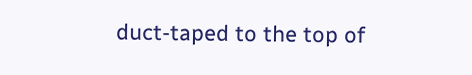duct-taped to the top of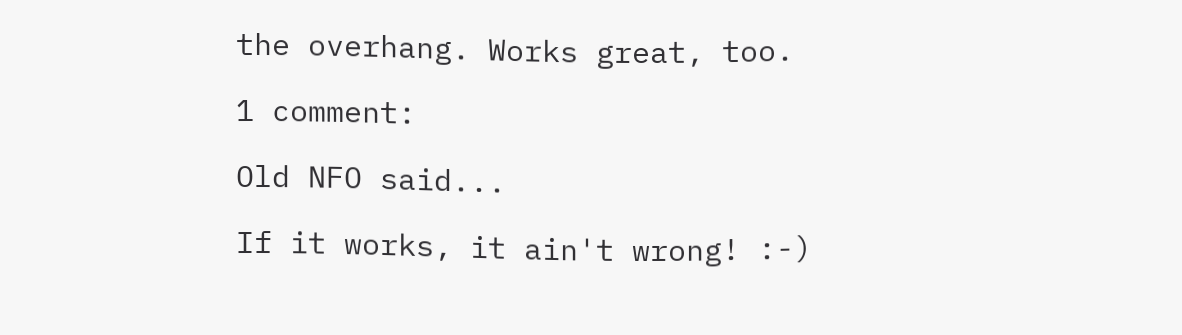the overhang. Works great, too.

1 comment:

Old NFO said...

If it works, it ain't wrong! :-)